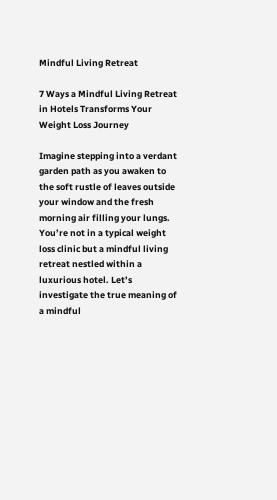Mindful Living Retreat

7 Ways a Mindful Living Retreat in Hotels Transforms Your Weight Loss Journey

Imagine stepping into a verdant garden path as you awaken to the soft rustle of leaves outside your window and the fresh morning air filling your lungs. You’re not in a typical weight loss clinic but a mindful living retreat nestled within a luxurious hotel. Let’s investigate the true meaning of a mindful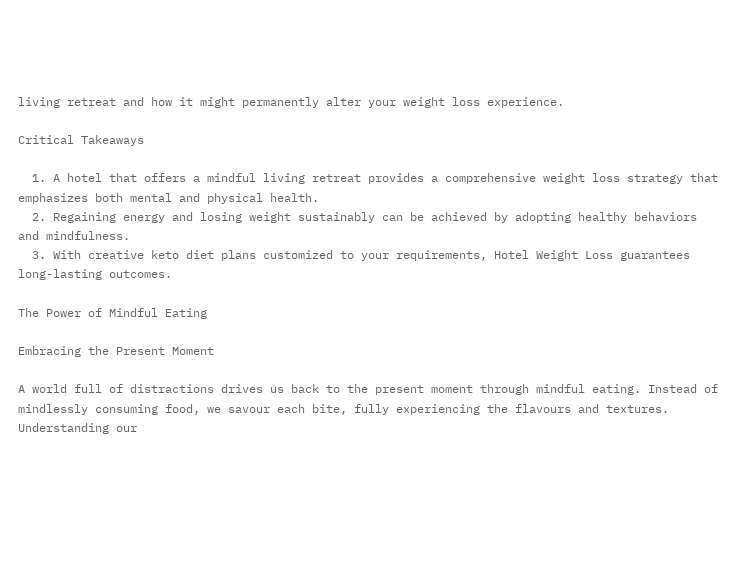living retreat and how it might permanently alter your weight loss experience.

Critical Takeaways

  1. A hotel that offers a mindful living retreat provides a comprehensive weight loss strategy that emphasizes both mental and physical health.
  2. Regaining energy and losing weight sustainably can be achieved by adopting healthy behaviors and mindfulness.
  3. With creative keto diet plans customized to your requirements, Hotel Weight Loss guarantees long-lasting outcomes.

The Power of Mindful Eating

Embracing the Present Moment

A world full of distractions drives us back to the present moment through mindful eating. Instead of mindlessly consuming food, we savour each bite, fully experiencing the flavours and textures. Understanding our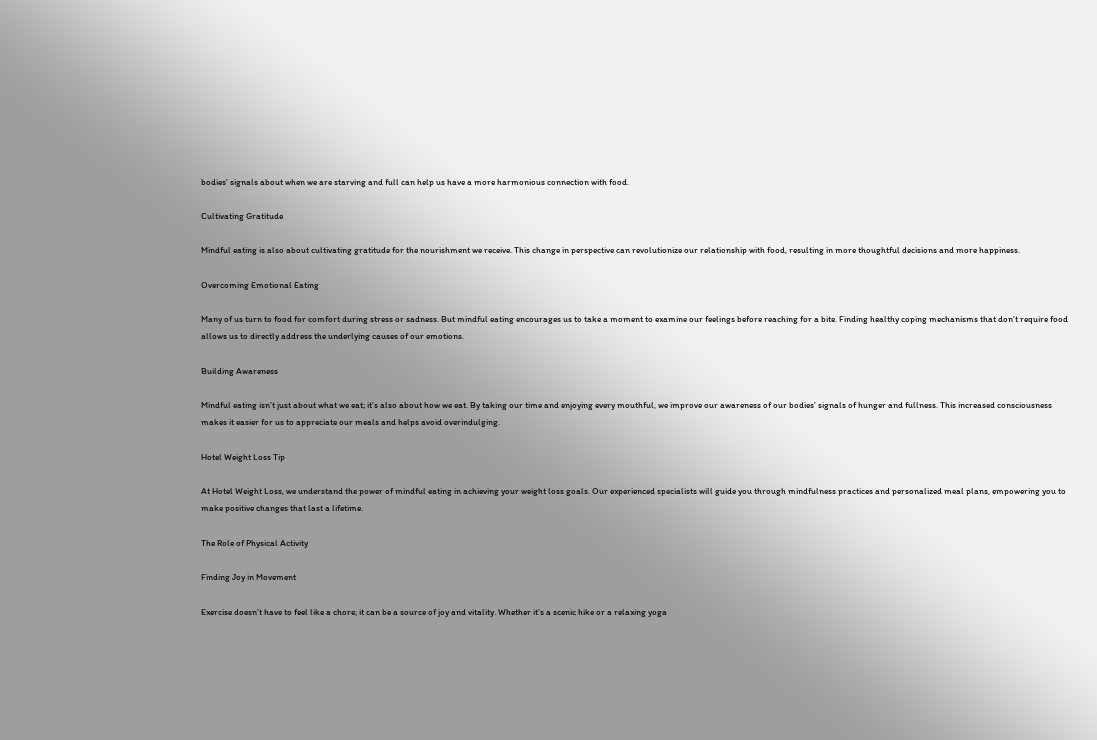bodies’ signals about when we are starving and full can help us have a more harmonious connection with food.

Cultivating Gratitude

Mindful eating is also about cultivating gratitude for the nourishment we receive. This change in perspective can revolutionize our relationship with food, resulting in more thoughtful decisions and more happiness.

Overcoming Emotional Eating

Many of us turn to food for comfort during stress or sadness. But mindful eating encourages us to take a moment to examine our feelings before reaching for a bite. Finding healthy coping mechanisms that don’t require food allows us to directly address the underlying causes of our emotions.

Building Awareness

Mindful eating isn’t just about what we eat; it’s also about how we eat. By taking our time and enjoying every mouthful, we improve our awareness of our bodies’ signals of hunger and fullness. This increased consciousness makes it easier for us to appreciate our meals and helps avoid overindulging.

Hotel Weight Loss Tip

At Hotel Weight Loss, we understand the power of mindful eating in achieving your weight loss goals. Our experienced specialists will guide you through mindfulness practices and personalized meal plans, empowering you to make positive changes that last a lifetime.

The Role of Physical Activity

Finding Joy in Movement

Exercise doesn’t have to feel like a chore; it can be a source of joy and vitality. Whether it’s a scenic hike or a relaxing yoga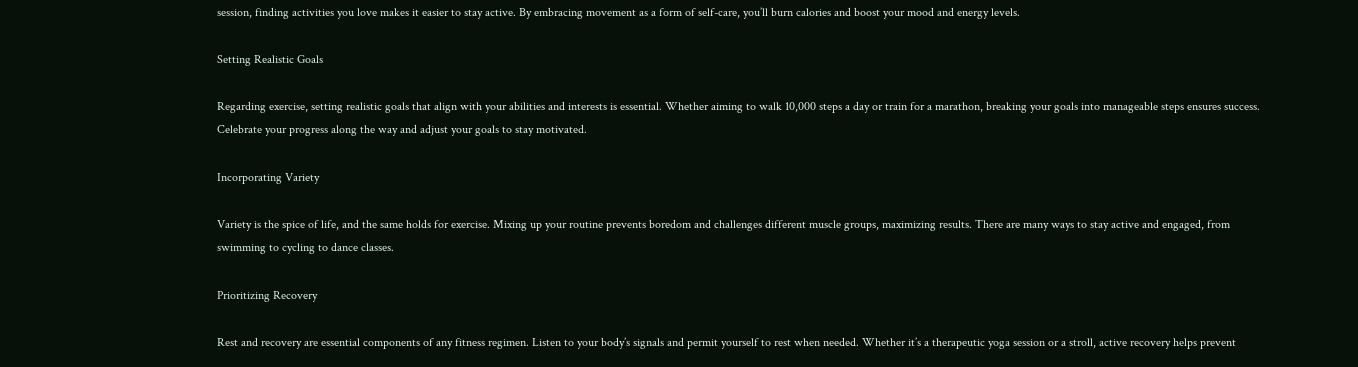session, finding activities you love makes it easier to stay active. By embracing movement as a form of self-care, you’ll burn calories and boost your mood and energy levels.

Setting Realistic Goals

Regarding exercise, setting realistic goals that align with your abilities and interests is essential. Whether aiming to walk 10,000 steps a day or train for a marathon, breaking your goals into manageable steps ensures success. Celebrate your progress along the way and adjust your goals to stay motivated.

Incorporating Variety

Variety is the spice of life, and the same holds for exercise. Mixing up your routine prevents boredom and challenges different muscle groups, maximizing results. There are many ways to stay active and engaged, from swimming to cycling to dance classes.

Prioritizing Recovery

Rest and recovery are essential components of any fitness regimen. Listen to your body’s signals and permit yourself to rest when needed. Whether it’s a therapeutic yoga session or a stroll, active recovery helps prevent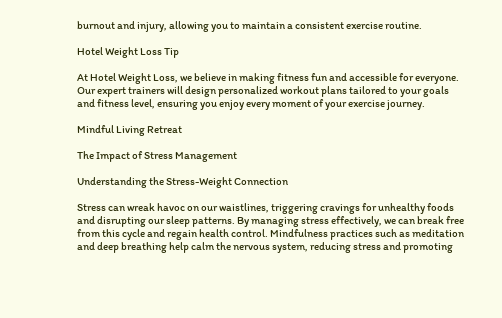burnout and injury, allowing you to maintain a consistent exercise routine.

Hotel Weight Loss Tip

At Hotel Weight Loss, we believe in making fitness fun and accessible for everyone. Our expert trainers will design personalized workout plans tailored to your goals and fitness level, ensuring you enjoy every moment of your exercise journey.

Mindful Living Retreat

The Impact of Stress Management

Understanding the Stress-Weight Connection

Stress can wreak havoc on our waistlines, triggering cravings for unhealthy foods and disrupting our sleep patterns. By managing stress effectively, we can break free from this cycle and regain health control. Mindfulness practices such as meditation and deep breathing help calm the nervous system, reducing stress and promoting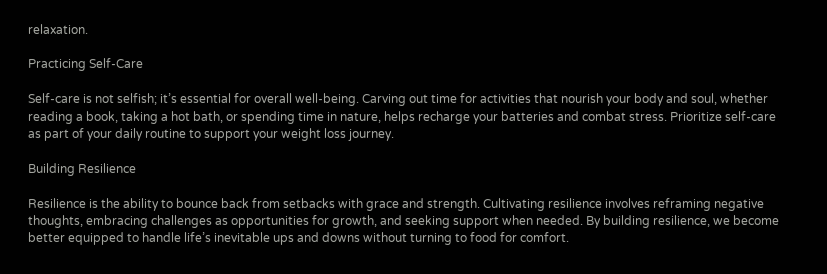relaxation.

Practicing Self-Care

Self-care is not selfish; it’s essential for overall well-being. Carving out time for activities that nourish your body and soul, whether reading a book, taking a hot bath, or spending time in nature, helps recharge your batteries and combat stress. Prioritize self-care as part of your daily routine to support your weight loss journey.

Building Resilience

Resilience is the ability to bounce back from setbacks with grace and strength. Cultivating resilience involves reframing negative thoughts, embracing challenges as opportunities for growth, and seeking support when needed. By building resilience, we become better equipped to handle life’s inevitable ups and downs without turning to food for comfort.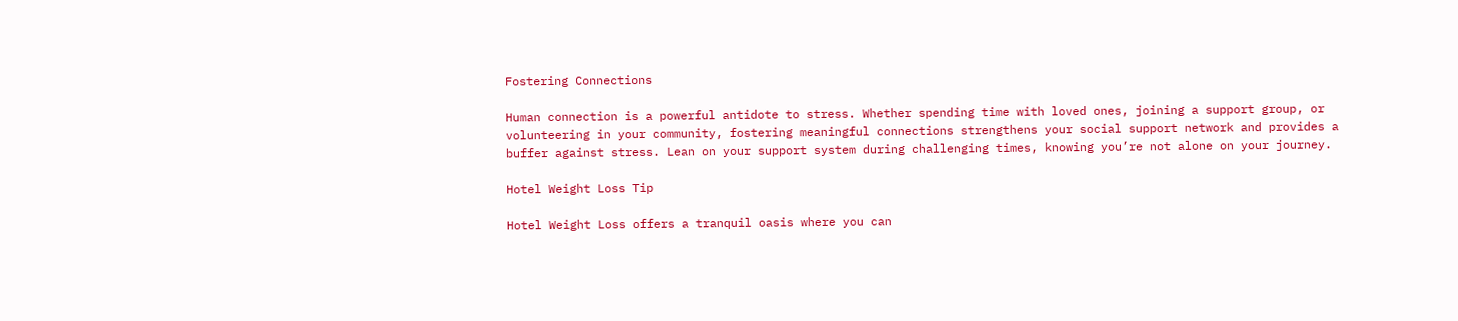Fostering Connections

Human connection is a powerful antidote to stress. Whether spending time with loved ones, joining a support group, or volunteering in your community, fostering meaningful connections strengthens your social support network and provides a buffer against stress. Lean on your support system during challenging times, knowing you’re not alone on your journey.

Hotel Weight Loss Tip

Hotel Weight Loss offers a tranquil oasis where you can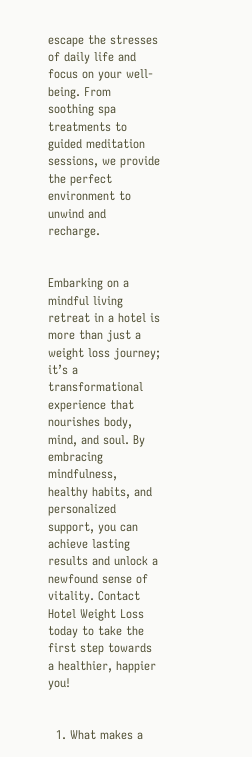escape the stresses of daily life and focus on your well-being. From soothing spa treatments to guided meditation sessions, we provide the perfect environment to unwind and recharge.


Embarking on a mindful living retreat in a hotel is more than just a weight loss journey; it’s a transformational experience that nourishes body, mind, and soul. By embracing mindfulness, healthy habits, and personalized support, you can achieve lasting results and unlock a newfound sense of vitality. Contact Hotel Weight Loss today to take the first step towards a healthier, happier you!


  1. What makes a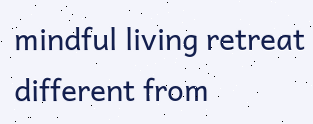mindful living retreat different from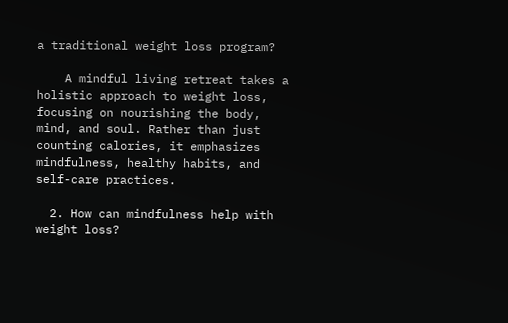a traditional weight loss program?

    A mindful living retreat takes a holistic approach to weight loss, focusing on nourishing the body, mind, and soul. Rather than just counting calories, it emphasizes mindfulness, healthy habits, and self-care practices.

  2. How can mindfulness help with weight loss?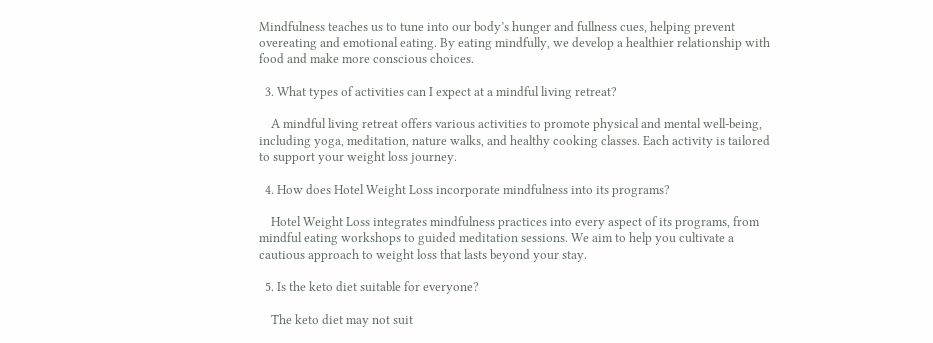Mindfulness teaches us to tune into our body’s hunger and fullness cues, helping prevent overeating and emotional eating. By eating mindfully, we develop a healthier relationship with food and make more conscious choices.

  3. What types of activities can I expect at a mindful living retreat?

    A mindful living retreat offers various activities to promote physical and mental well-being, including yoga, meditation, nature walks, and healthy cooking classes. Each activity is tailored to support your weight loss journey.

  4. How does Hotel Weight Loss incorporate mindfulness into its programs?

    Hotel Weight Loss integrates mindfulness practices into every aspect of its programs, from mindful eating workshops to guided meditation sessions. We aim to help you cultivate a cautious approach to weight loss that lasts beyond your stay.

  5. Is the keto diet suitable for everyone?

    The keto diet may not suit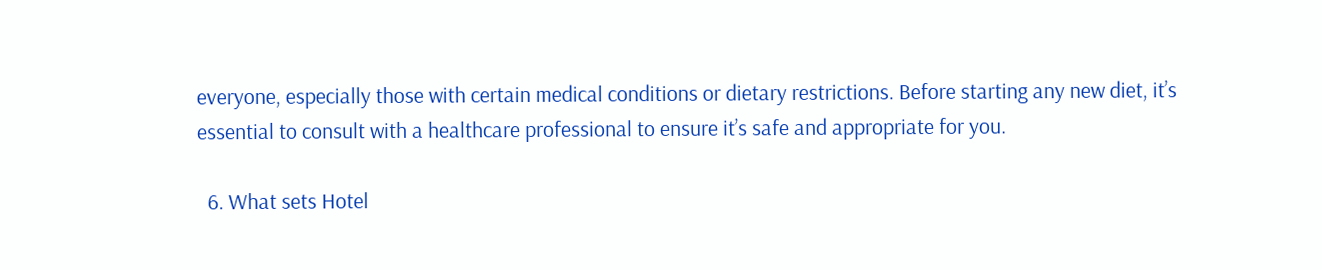everyone, especially those with certain medical conditions or dietary restrictions. Before starting any new diet, it’s essential to consult with a healthcare professional to ensure it’s safe and appropriate for you.

  6. What sets Hotel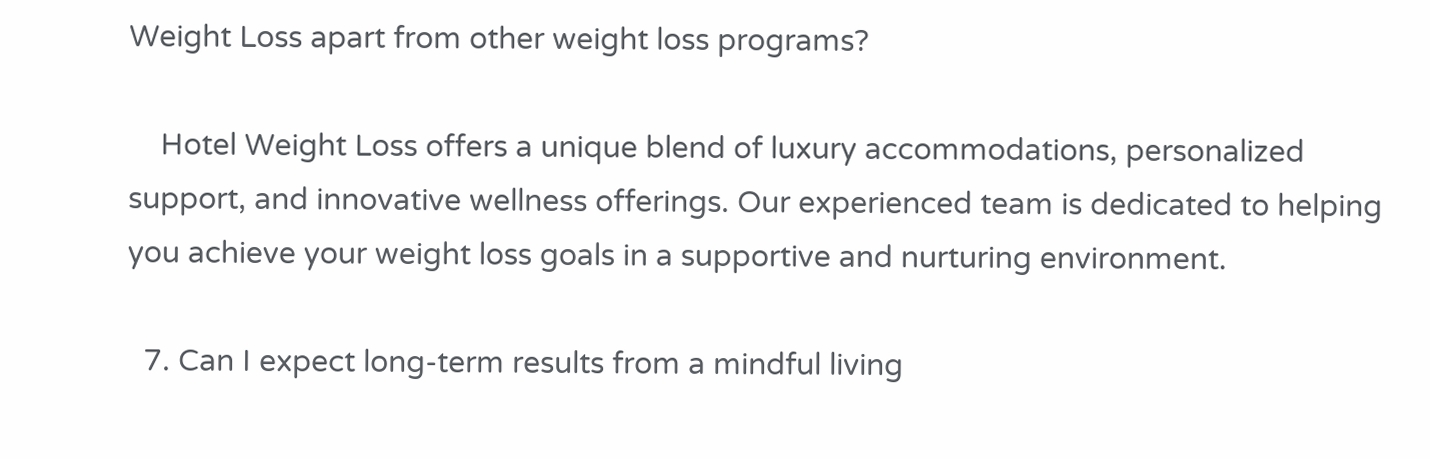Weight Loss apart from other weight loss programs?

    Hotel Weight Loss offers a unique blend of luxury accommodations, personalized support, and innovative wellness offerings. Our experienced team is dedicated to helping you achieve your weight loss goals in a supportive and nurturing environment.

  7. Can I expect long-term results from a mindful living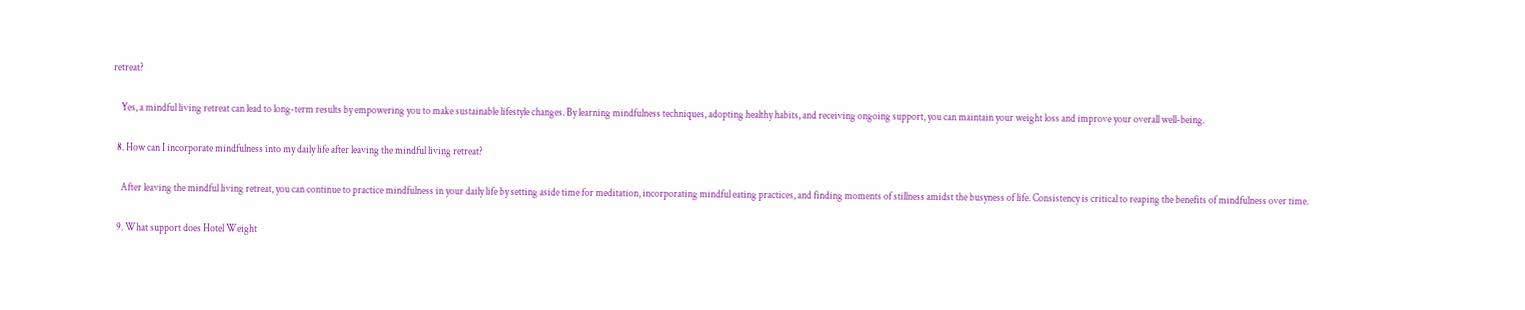retreat?

    Yes, a mindful living retreat can lead to long-term results by empowering you to make sustainable lifestyle changes. By learning mindfulness techniques, adopting healthy habits, and receiving ongoing support, you can maintain your weight loss and improve your overall well-being.

  8. How can I incorporate mindfulness into my daily life after leaving the mindful living retreat?

    After leaving the mindful living retreat, you can continue to practice mindfulness in your daily life by setting aside time for meditation, incorporating mindful eating practices, and finding moments of stillness amidst the busyness of life. Consistency is critical to reaping the benefits of mindfulness over time.

  9. What support does Hotel Weight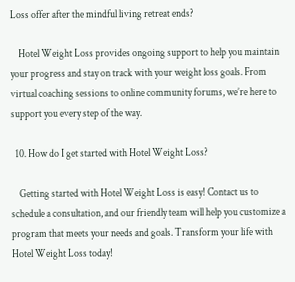Loss offer after the mindful living retreat ends?

    Hotel Weight Loss provides ongoing support to help you maintain your progress and stay on track with your weight loss goals. From virtual coaching sessions to online community forums, we’re here to support you every step of the way.

  10. How do I get started with Hotel Weight Loss?

    Getting started with Hotel Weight Loss is easy! Contact us to schedule a consultation, and our friendly team will help you customize a program that meets your needs and goals. Transform your life with Hotel Weight Loss today!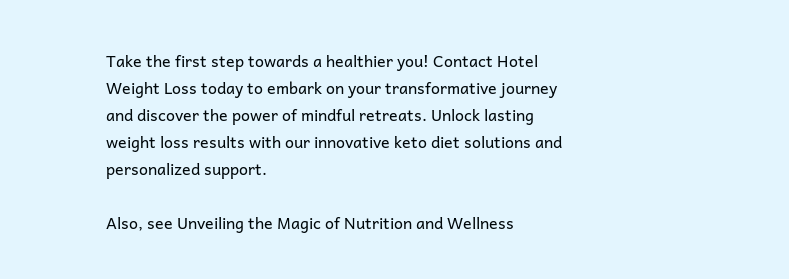Take the first step towards a healthier you! Contact Hotel Weight Loss today to embark on your transformative journey and discover the power of mindful retreats. Unlock lasting weight loss results with our innovative keto diet solutions and personalized support.

Also, see Unveiling the Magic of Nutrition and Wellness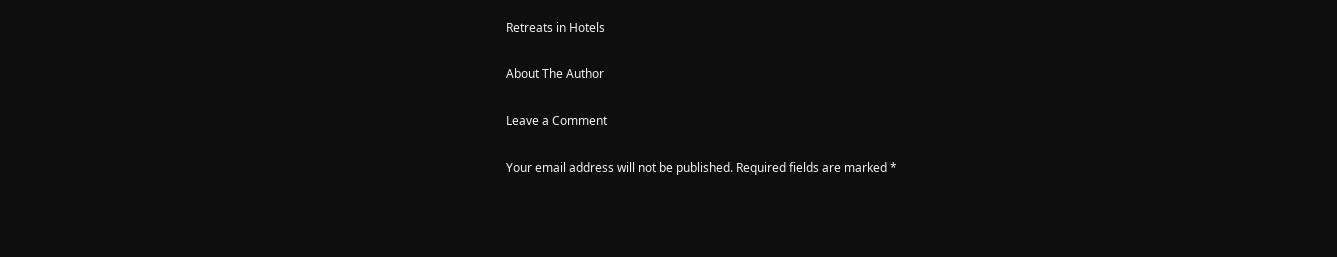Retreats in Hotels

About The Author

Leave a Comment

Your email address will not be published. Required fields are marked *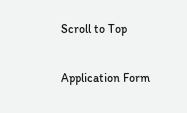Scroll to Top

Application Form